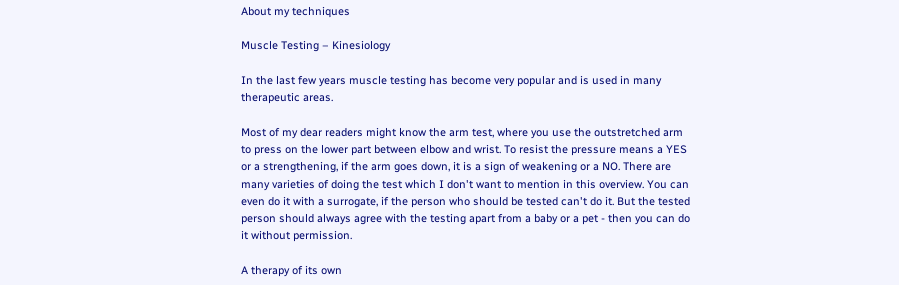About my techniques

Muscle Testing – Kinesiology

In the last few years muscle testing has become very popular and is used in many therapeutic areas.

Most of my dear readers might know the arm test, where you use the outstretched arm to press on the lower part between elbow and wrist. To resist the pressure means a YES or a strengthening, if the arm goes down, it is a sign of weakening or a NO. There are many varieties of doing the test which I don't want to mention in this overview. You can even do it with a surrogate, if the person who should be tested can't do it. But the tested person should always agree with the testing apart from a baby or a pet - then you can do it without permission.

A therapy of its own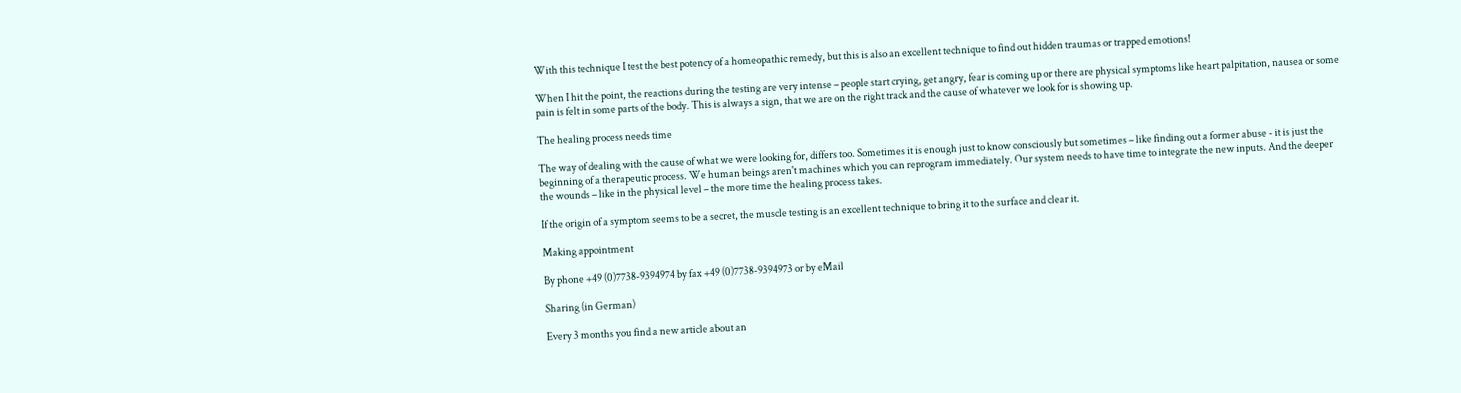With this technique I test the best potency of a homeopathic remedy, but this is also an excellent technique to find out hidden traumas or trapped emotions!

When I hit the point, the reactions during the testing are very intense – people start crying, get angry, fear is coming up or there are physical symptoms like heart palpitation, nausea or some pain is felt in some parts of the body. This is always a sign, that we are on the right track and the cause of whatever we look for is showing up.

The healing process needs time

The way of dealing with the cause of what we were looking for, differs too. Sometimes it is enough just to know consciously but sometimes – like finding out a former abuse - it is just the beginning of a therapeutic process. We human beings aren't machines which you can reprogram immediately. Our system needs to have time to integrate the new inputs. And the deeper the wounds – like in the physical level – the more time the healing process takes.

If the origin of a symptom seems to be a secret, the muscle testing is an excellent technique to bring it to the surface and clear it.

Making appointment

By phone +49 (0)7738-9394974 by fax +49 (0)7738-9394973 or by eMail

Sharing (in German)

Every 3 months you find a new article about an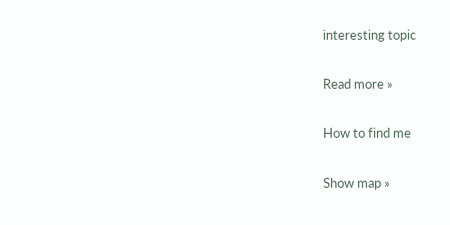interesting topic

Read more »

How to find me

Show map »